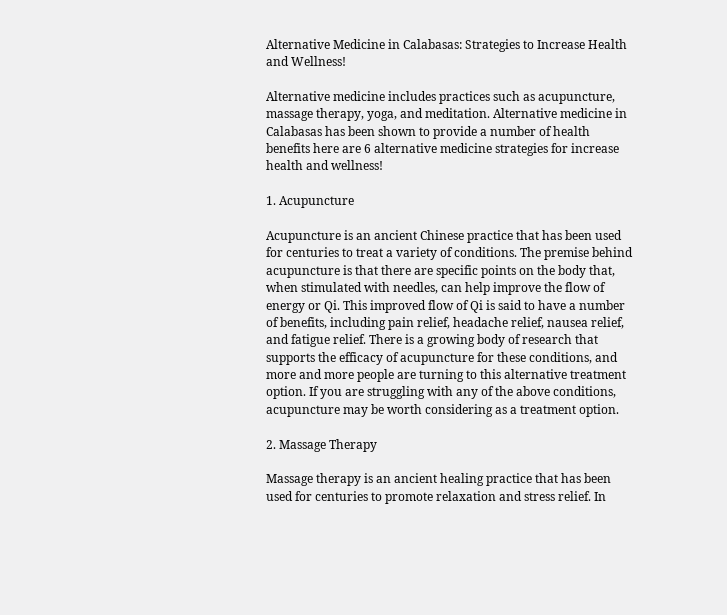Alternative Medicine in Calabasas: Strategies to Increase Health and Wellness!

Alternative medicine includes practices such as acupuncture, massage therapy, yoga, and meditation. Alternative medicine in Calabasas has been shown to provide a number of health benefits here are 6 alternative medicine strategies for increase health and wellness!

1. Acupuncture

Acupuncture is an ancient Chinese practice that has been used for centuries to treat a variety of conditions. The premise behind acupuncture is that there are specific points on the body that, when stimulated with needles, can help improve the flow of energy or Qi. This improved flow of Qi is said to have a number of benefits, including pain relief, headache relief, nausea relief, and fatigue relief. There is a growing body of research that supports the efficacy of acupuncture for these conditions, and more and more people are turning to this alternative treatment option. If you are struggling with any of the above conditions, acupuncture may be worth considering as a treatment option.

2. Massage Therapy

Massage therapy is an ancient healing practice that has been used for centuries to promote relaxation and stress relief. In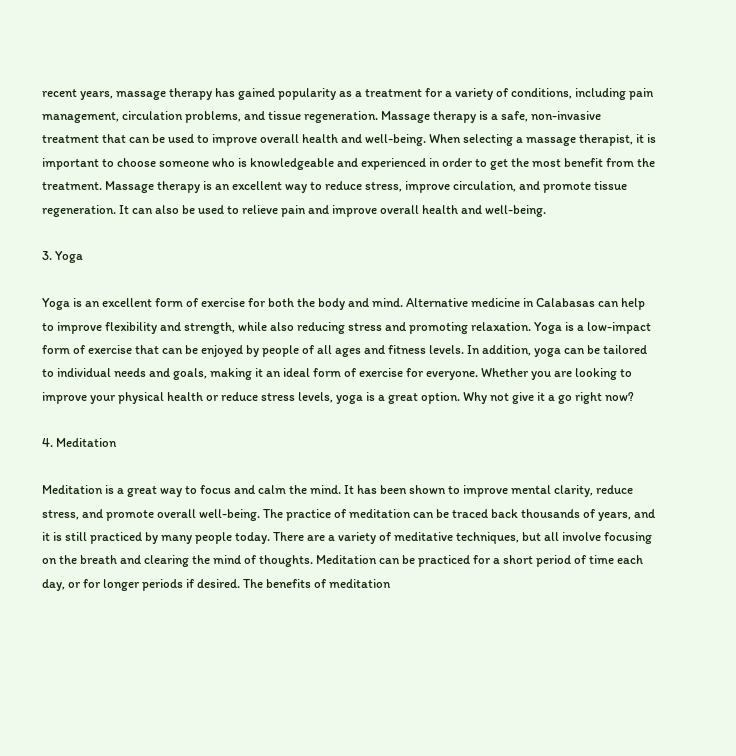recent years, massage therapy has gained popularity as a treatment for a variety of conditions, including pain management, circulation problems, and tissue regeneration. Massage therapy is a safe, non-invasive treatment that can be used to improve overall health and well-being. When selecting a massage therapist, it is important to choose someone who is knowledgeable and experienced in order to get the most benefit from the treatment. Massage therapy is an excellent way to reduce stress, improve circulation, and promote tissue regeneration. It can also be used to relieve pain and improve overall health and well-being.

3. Yoga

Yoga is an excellent form of exercise for both the body and mind. Alternative medicine in Calabasas can help to improve flexibility and strength, while also reducing stress and promoting relaxation. Yoga is a low-impact form of exercise that can be enjoyed by people of all ages and fitness levels. In addition, yoga can be tailored to individual needs and goals, making it an ideal form of exercise for everyone. Whether you are looking to improve your physical health or reduce stress levels, yoga is a great option. Why not give it a go right now?

4. Meditation

Meditation is a great way to focus and calm the mind. It has been shown to improve mental clarity, reduce stress, and promote overall well-being. The practice of meditation can be traced back thousands of years, and it is still practiced by many people today. There are a variety of meditative techniques, but all involve focusing on the breath and clearing the mind of thoughts. Meditation can be practiced for a short period of time each day, or for longer periods if desired. The benefits of meditation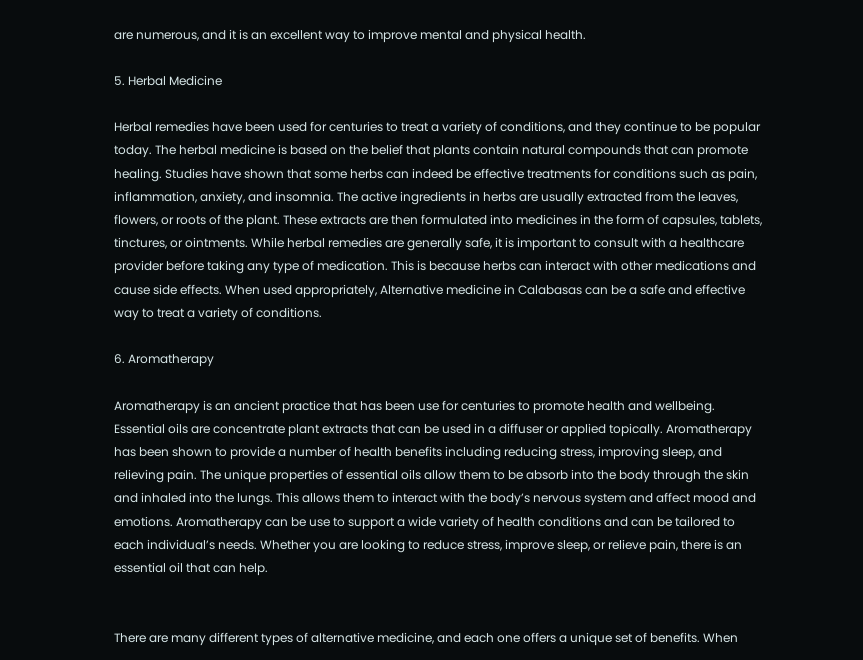are numerous, and it is an excellent way to improve mental and physical health.

5. Herbal Medicine

Herbal remedies have been used for centuries to treat a variety of conditions, and they continue to be popular today. The herbal medicine is based on the belief that plants contain natural compounds that can promote healing. Studies have shown that some herbs can indeed be effective treatments for conditions such as pain, inflammation, anxiety, and insomnia. The active ingredients in herbs are usually extracted from the leaves, flowers, or roots of the plant. These extracts are then formulated into medicines in the form of capsules, tablets, tinctures, or ointments. While herbal remedies are generally safe, it is important to consult with a healthcare provider before taking any type of medication. This is because herbs can interact with other medications and cause side effects. When used appropriately, Alternative medicine in Calabasas can be a safe and effective way to treat a variety of conditions.

6. Aromatherapy

Aromatherapy is an ancient practice that has been use for centuries to promote health and wellbeing. Essential oils are concentrate plant extracts that can be used in a diffuser or applied topically. Aromatherapy has been shown to provide a number of health benefits including reducing stress, improving sleep, and relieving pain. The unique properties of essential oils allow them to be absorb into the body through the skin and inhaled into the lungs. This allows them to interact with the body’s nervous system and affect mood and emotions. Aromatherapy can be use to support a wide variety of health conditions and can be tailored to each individual’s needs. Whether you are looking to reduce stress, improve sleep, or relieve pain, there is an essential oil that can help.


There are many different types of alternative medicine, and each one offers a unique set of benefits. When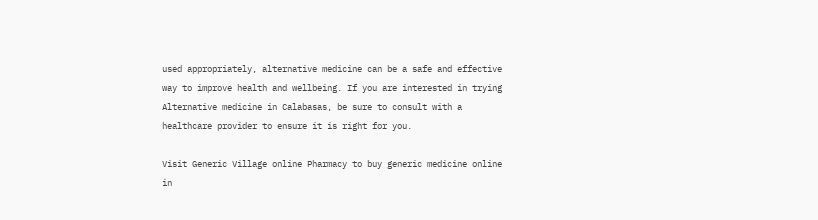used appropriately, alternative medicine can be a safe and effective way to improve health and wellbeing. If you are interested in trying Alternative medicine in Calabasas, be sure to consult with a healthcare provider to ensure it is right for you.

Visit Generic Village online Pharmacy to buy generic medicine online in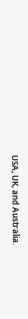USA, UK, and Australia.